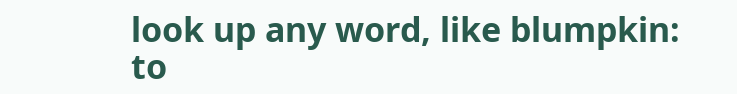look up any word, like blumpkin:
to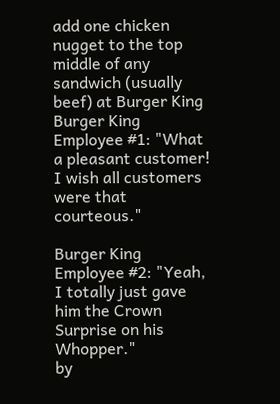add one chicken nugget to the top middle of any sandwich (usually beef) at Burger King
Burger King Employee #1: "What a pleasant customer! I wish all customers were that courteous."

Burger King Employee #2: "Yeah, I totally just gave him the Crown Surprise on his Whopper."
by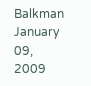Balkman January 09, 2009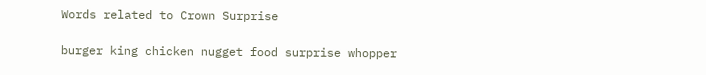Words related to Crown Surprise

burger king chicken nugget food surprise whopper